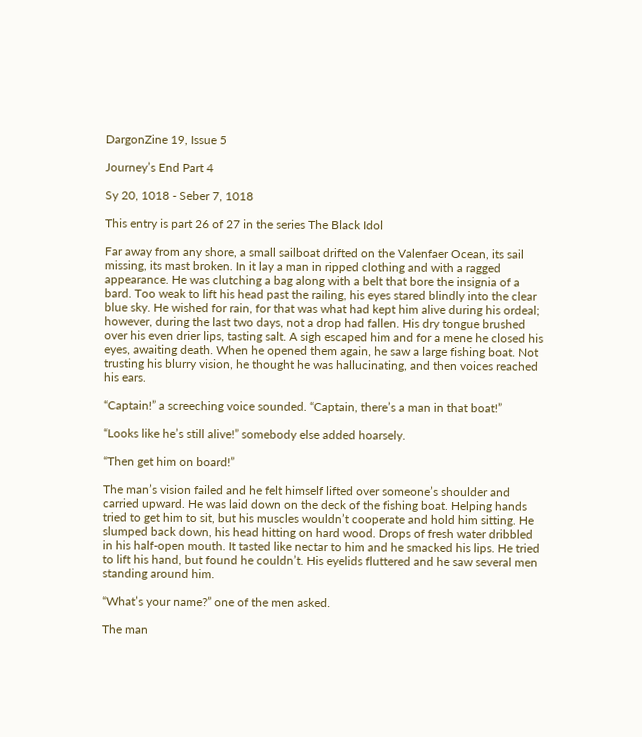DargonZine 19, Issue 5

Journey’s End Part 4

Sy 20, 1018 - Seber 7, 1018

This entry is part 26 of 27 in the series The Black Idol

Far away from any shore, a small sailboat drifted on the Valenfaer Ocean, its sail missing, its mast broken. In it lay a man in ripped clothing and with a ragged appearance. He was clutching a bag along with a belt that bore the insignia of a bard. Too weak to lift his head past the railing, his eyes stared blindly into the clear blue sky. He wished for rain, for that was what had kept him alive during his ordeal; however, during the last two days, not a drop had fallen. His dry tongue brushed over his even drier lips, tasting salt. A sigh escaped him and for a mene he closed his eyes, awaiting death. When he opened them again, he saw a large fishing boat. Not trusting his blurry vision, he thought he was hallucinating, and then voices reached his ears.

“Captain!” a screeching voice sounded. “Captain, there’s a man in that boat!”

“Looks like he’s still alive!” somebody else added hoarsely.

“Then get him on board!”

The man’s vision failed and he felt himself lifted over someone’s shoulder and carried upward. He was laid down on the deck of the fishing boat. Helping hands tried to get him to sit, but his muscles wouldn’t cooperate and hold him sitting. He slumped back down, his head hitting on hard wood. Drops of fresh water dribbled in his half-open mouth. It tasted like nectar to him and he smacked his lips. He tried to lift his hand, but found he couldn’t. His eyelids fluttered and he saw several men standing around him.

“What’s your name?” one of the men asked.

The man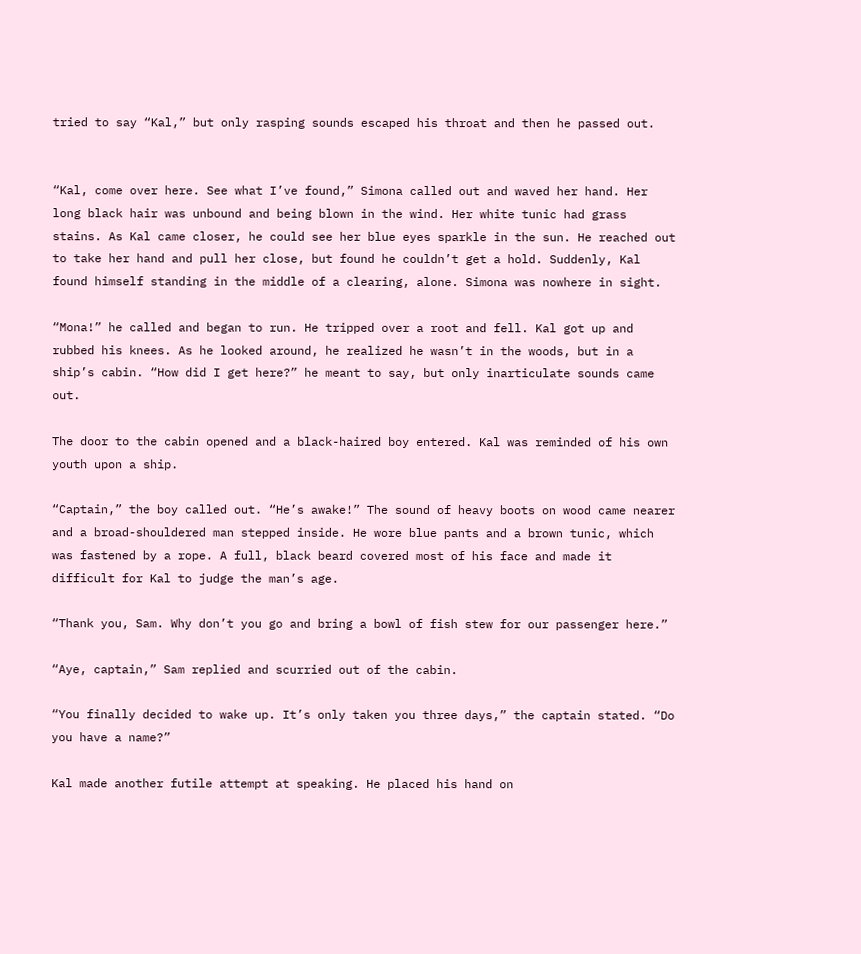tried to say “Kal,” but only rasping sounds escaped his throat and then he passed out.


“Kal, come over here. See what I’ve found,” Simona called out and waved her hand. Her long black hair was unbound and being blown in the wind. Her white tunic had grass stains. As Kal came closer, he could see her blue eyes sparkle in the sun. He reached out to take her hand and pull her close, but found he couldn’t get a hold. Suddenly, Kal found himself standing in the middle of a clearing, alone. Simona was nowhere in sight.

“Mona!” he called and began to run. He tripped over a root and fell. Kal got up and rubbed his knees. As he looked around, he realized he wasn’t in the woods, but in a ship’s cabin. “How did I get here?” he meant to say, but only inarticulate sounds came out.

The door to the cabin opened and a black-haired boy entered. Kal was reminded of his own youth upon a ship.

“Captain,” the boy called out. “He’s awake!” The sound of heavy boots on wood came nearer and a broad-shouldered man stepped inside. He wore blue pants and a brown tunic, which was fastened by a rope. A full, black beard covered most of his face and made it difficult for Kal to judge the man’s age.

“Thank you, Sam. Why don’t you go and bring a bowl of fish stew for our passenger here.”

“Aye, captain,” Sam replied and scurried out of the cabin.

“You finally decided to wake up. It’s only taken you three days,” the captain stated. “Do you have a name?”

Kal made another futile attempt at speaking. He placed his hand on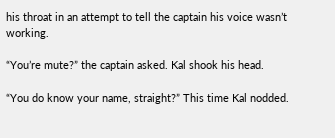his throat in an attempt to tell the captain his voice wasn’t working.

“You’re mute?” the captain asked. Kal shook his head.

“You do know your name, straight?” This time Kal nodded.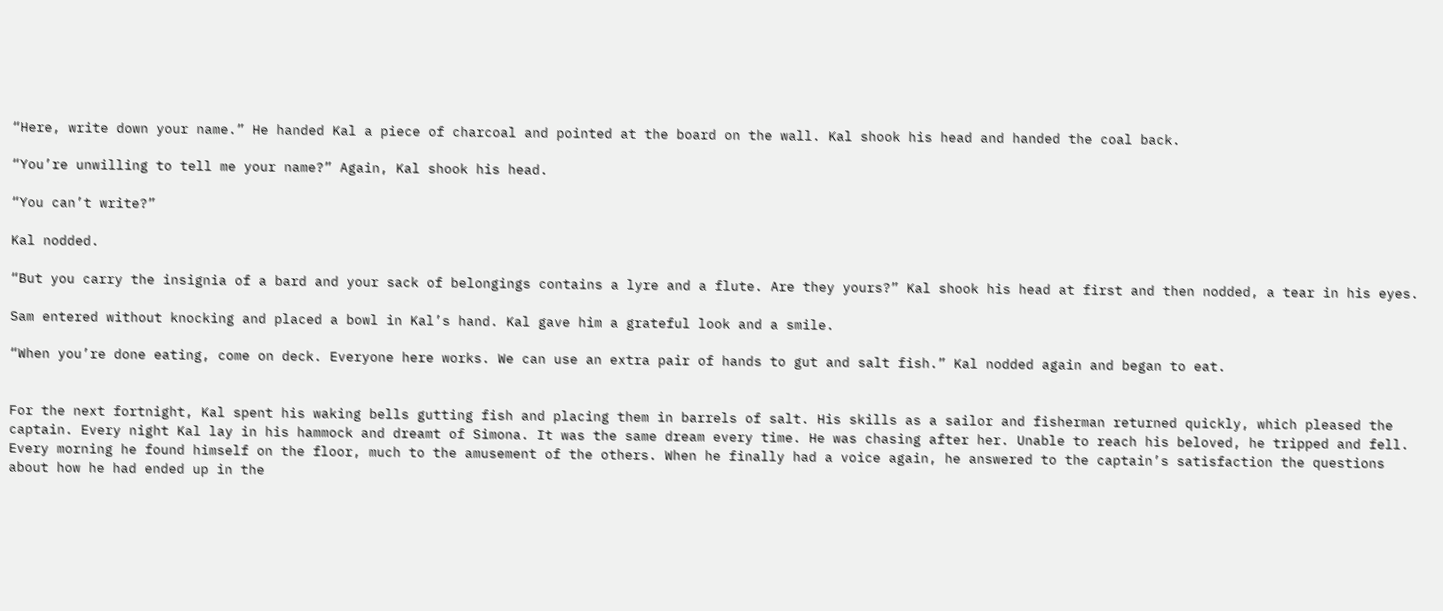“Here, write down your name.” He handed Kal a piece of charcoal and pointed at the board on the wall. Kal shook his head and handed the coal back.

“You’re unwilling to tell me your name?” Again, Kal shook his head.

“You can’t write?”

Kal nodded.

“But you carry the insignia of a bard and your sack of belongings contains a lyre and a flute. Are they yours?” Kal shook his head at first and then nodded, a tear in his eyes.

Sam entered without knocking and placed a bowl in Kal’s hand. Kal gave him a grateful look and a smile.

“When you’re done eating, come on deck. Everyone here works. We can use an extra pair of hands to gut and salt fish.” Kal nodded again and began to eat.


For the next fortnight, Kal spent his waking bells gutting fish and placing them in barrels of salt. His skills as a sailor and fisherman returned quickly, which pleased the captain. Every night Kal lay in his hammock and dreamt of Simona. It was the same dream every time. He was chasing after her. Unable to reach his beloved, he tripped and fell. Every morning he found himself on the floor, much to the amusement of the others. When he finally had a voice again, he answered to the captain’s satisfaction the questions about how he had ended up in the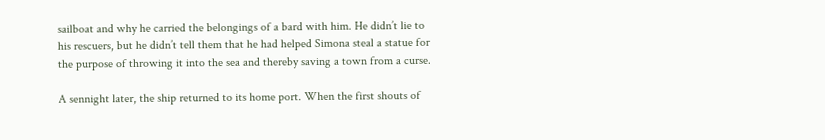sailboat and why he carried the belongings of a bard with him. He didn’t lie to his rescuers, but he didn’t tell them that he had helped Simona steal a statue for the purpose of throwing it into the sea and thereby saving a town from a curse.

A sennight later, the ship returned to its home port. When the first shouts of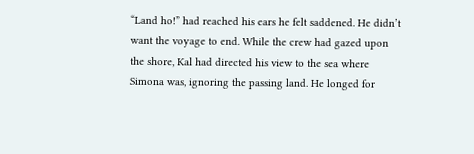“Land ho!” had reached his ears he felt saddened. He didn’t want the voyage to end. While the crew had gazed upon the shore, Kal had directed his view to the sea where Simona was, ignoring the passing land. He longed for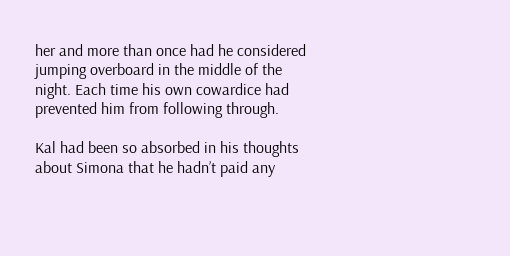her and more than once had he considered jumping overboard in the middle of the night. Each time his own cowardice had prevented him from following through.

Kal had been so absorbed in his thoughts about Simona that he hadn’t paid any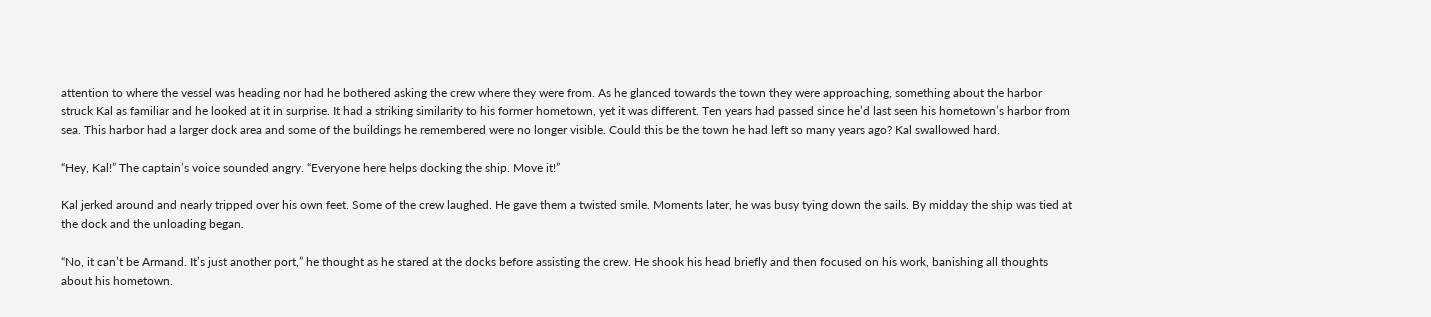attention to where the vessel was heading nor had he bothered asking the crew where they were from. As he glanced towards the town they were approaching, something about the harbor struck Kal as familiar and he looked at it in surprise. It had a striking similarity to his former hometown, yet it was different. Ten years had passed since he’d last seen his hometown’s harbor from sea. This harbor had a larger dock area and some of the buildings he remembered were no longer visible. Could this be the town he had left so many years ago? Kal swallowed hard.

“Hey, Kal!” The captain’s voice sounded angry. “Everyone here helps docking the ship. Move it!”

Kal jerked around and nearly tripped over his own feet. Some of the crew laughed. He gave them a twisted smile. Moments later, he was busy tying down the sails. By midday the ship was tied at the dock and the unloading began.

“No, it can’t be Armand. It’s just another port,” he thought as he stared at the docks before assisting the crew. He shook his head briefly and then focused on his work, banishing all thoughts about his hometown.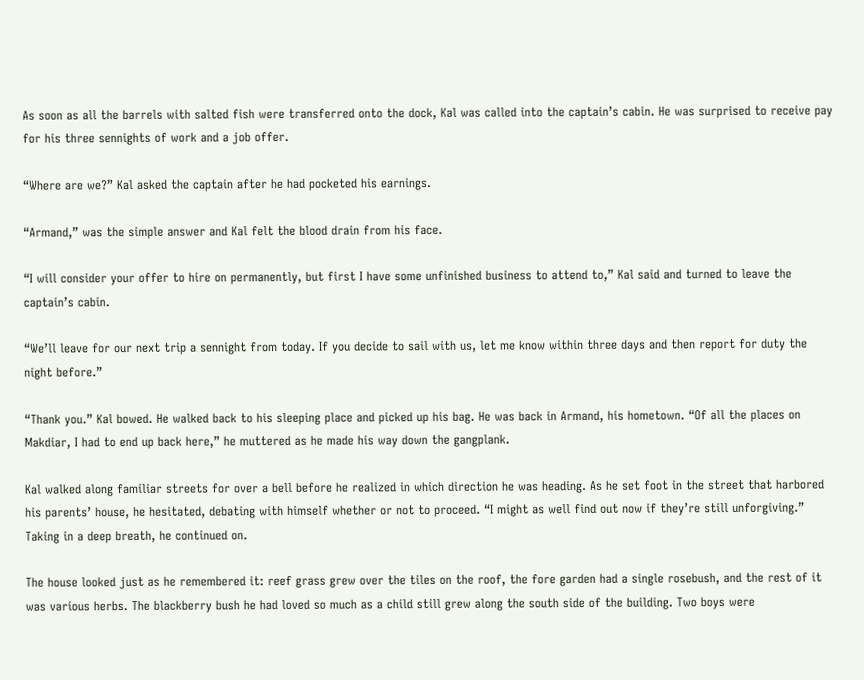As soon as all the barrels with salted fish were transferred onto the dock, Kal was called into the captain’s cabin. He was surprised to receive pay for his three sennights of work and a job offer.

“Where are we?” Kal asked the captain after he had pocketed his earnings.

“Armand,” was the simple answer and Kal felt the blood drain from his face.

“I will consider your offer to hire on permanently, but first I have some unfinished business to attend to,” Kal said and turned to leave the captain’s cabin.

“We’ll leave for our next trip a sennight from today. If you decide to sail with us, let me know within three days and then report for duty the night before.”

“Thank you.” Kal bowed. He walked back to his sleeping place and picked up his bag. He was back in Armand, his hometown. “Of all the places on Makdiar, I had to end up back here,” he muttered as he made his way down the gangplank.

Kal walked along familiar streets for over a bell before he realized in which direction he was heading. As he set foot in the street that harbored his parents’ house, he hesitated, debating with himself whether or not to proceed. “I might as well find out now if they’re still unforgiving.” Taking in a deep breath, he continued on.

The house looked just as he remembered it: reef grass grew over the tiles on the roof, the fore garden had a single rosebush, and the rest of it was various herbs. The blackberry bush he had loved so much as a child still grew along the south side of the building. Two boys were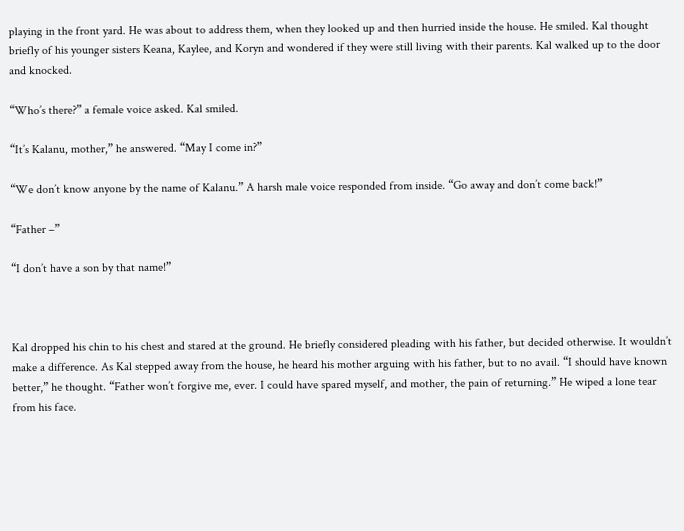playing in the front yard. He was about to address them, when they looked up and then hurried inside the house. He smiled. Kal thought briefly of his younger sisters Keana, Kaylee, and Koryn and wondered if they were still living with their parents. Kal walked up to the door and knocked.

“Who’s there?” a female voice asked. Kal smiled.

“It’s Kalanu, mother,” he answered. “May I come in?”

“We don’t know anyone by the name of Kalanu.” A harsh male voice responded from inside. “Go away and don’t come back!”

“Father –”

“I don’t have a son by that name!”



Kal dropped his chin to his chest and stared at the ground. He briefly considered pleading with his father, but decided otherwise. It wouldn’t make a difference. As Kal stepped away from the house, he heard his mother arguing with his father, but to no avail. “I should have known better,” he thought. “Father won’t forgive me, ever. I could have spared myself, and mother, the pain of returning.” He wiped a lone tear from his face.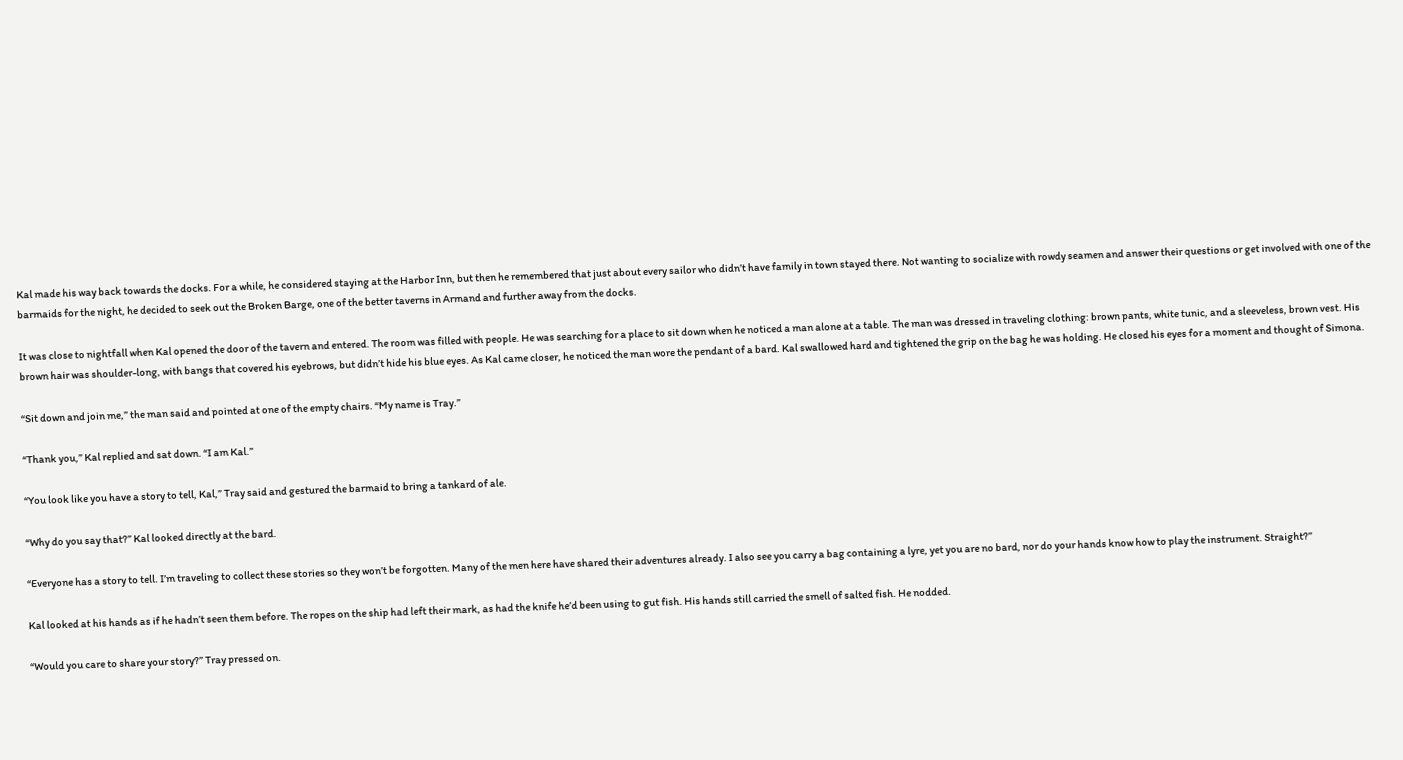Kal made his way back towards the docks. For a while, he considered staying at the Harbor Inn, but then he remembered that just about every sailor who didn’t have family in town stayed there. Not wanting to socialize with rowdy seamen and answer their questions or get involved with one of the barmaids for the night, he decided to seek out the Broken Barge, one of the better taverns in Armand and further away from the docks.

It was close to nightfall when Kal opened the door of the tavern and entered. The room was filled with people. He was searching for a place to sit down when he noticed a man alone at a table. The man was dressed in traveling clothing: brown pants, white tunic, and a sleeveless, brown vest. His brown hair was shoulder-long, with bangs that covered his eyebrows, but didn’t hide his blue eyes. As Kal came closer, he noticed the man wore the pendant of a bard. Kal swallowed hard and tightened the grip on the bag he was holding. He closed his eyes for a moment and thought of Simona.

“Sit down and join me,” the man said and pointed at one of the empty chairs. “My name is Tray.”

“Thank you,” Kal replied and sat down. “I am Kal.”

“You look like you have a story to tell, Kal,” Tray said and gestured the barmaid to bring a tankard of ale.

“Why do you say that?” Kal looked directly at the bard.

“Everyone has a story to tell. I’m traveling to collect these stories so they won’t be forgotten. Many of the men here have shared their adventures already. I also see you carry a bag containing a lyre, yet you are no bard, nor do your hands know how to play the instrument. Straight?”

Kal looked at his hands as if he hadn’t seen them before. The ropes on the ship had left their mark, as had the knife he’d been using to gut fish. His hands still carried the smell of salted fish. He nodded.

“Would you care to share your story?” Tray pressed on.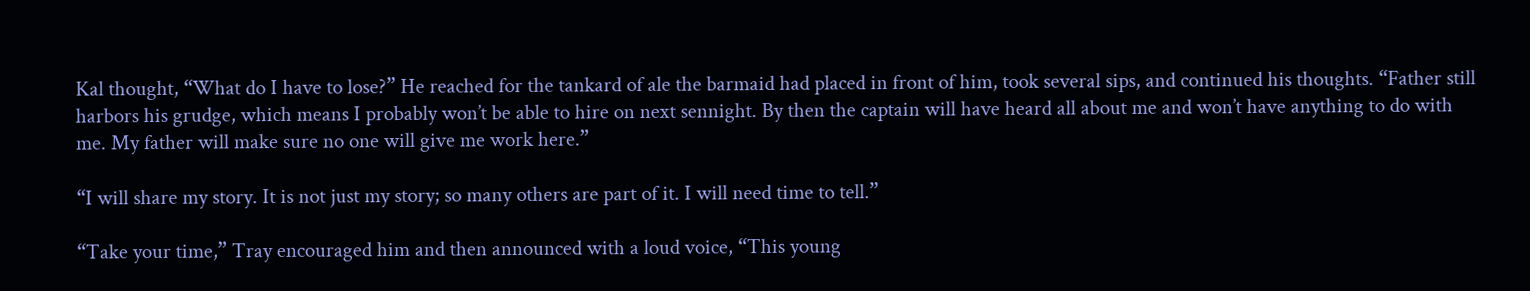Kal thought, “What do I have to lose?” He reached for the tankard of ale the barmaid had placed in front of him, took several sips, and continued his thoughts. “Father still harbors his grudge, which means I probably won’t be able to hire on next sennight. By then the captain will have heard all about me and won’t have anything to do with me. My father will make sure no one will give me work here.”

“I will share my story. It is not just my story; so many others are part of it. I will need time to tell.”

“Take your time,” Tray encouraged him and then announced with a loud voice, “This young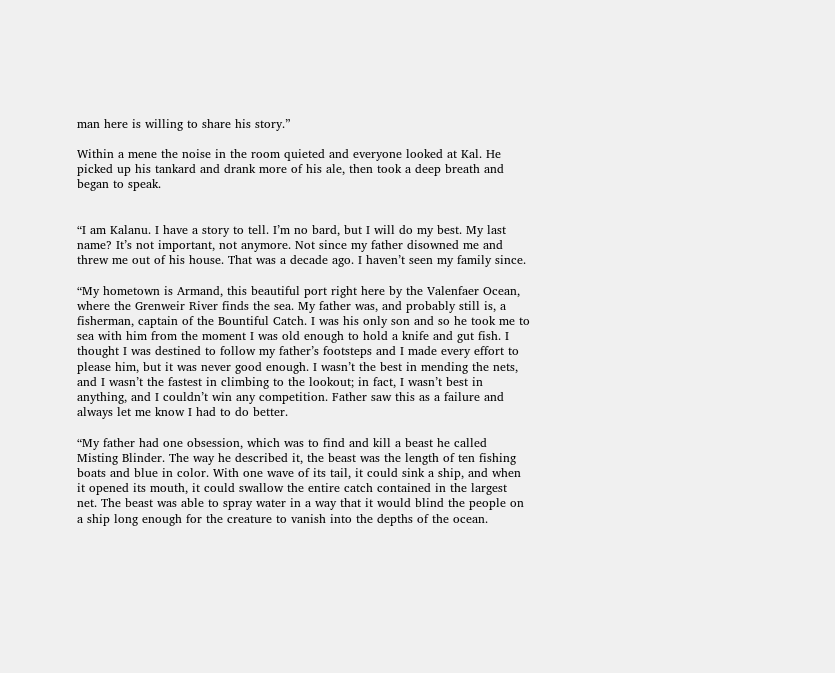man here is willing to share his story.”

Within a mene the noise in the room quieted and everyone looked at Kal. He picked up his tankard and drank more of his ale, then took a deep breath and began to speak.


“I am Kalanu. I have a story to tell. I’m no bard, but I will do my best. My last name? It’s not important, not anymore. Not since my father disowned me and threw me out of his house. That was a decade ago. I haven’t seen my family since.

“My hometown is Armand, this beautiful port right here by the Valenfaer Ocean, where the Grenweir River finds the sea. My father was, and probably still is, a fisherman, captain of the Bountiful Catch. I was his only son and so he took me to sea with him from the moment I was old enough to hold a knife and gut fish. I thought I was destined to follow my father’s footsteps and I made every effort to please him, but it was never good enough. I wasn’t the best in mending the nets, and I wasn’t the fastest in climbing to the lookout; in fact, I wasn’t best in anything, and I couldn’t win any competition. Father saw this as a failure and always let me know I had to do better.

“My father had one obsession, which was to find and kill a beast he called Misting Blinder. The way he described it, the beast was the length of ten fishing boats and blue in color. With one wave of its tail, it could sink a ship, and when it opened its mouth, it could swallow the entire catch contained in the largest net. The beast was able to spray water in a way that it would blind the people on a ship long enough for the creature to vanish into the depths of the ocean.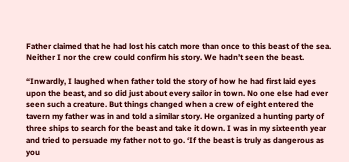Father claimed that he had lost his catch more than once to this beast of the sea. Neither I nor the crew could confirm his story. We hadn’t seen the beast.

“Inwardly, I laughed when father told the story of how he had first laid eyes upon the beast, and so did just about every sailor in town. No one else had ever seen such a creature. But things changed when a crew of eight entered the tavern my father was in and told a similar story. He organized a hunting party of three ships to search for the beast and take it down. I was in my sixteenth year and tried to persuade my father not to go. ‘If the beast is truly as dangerous as you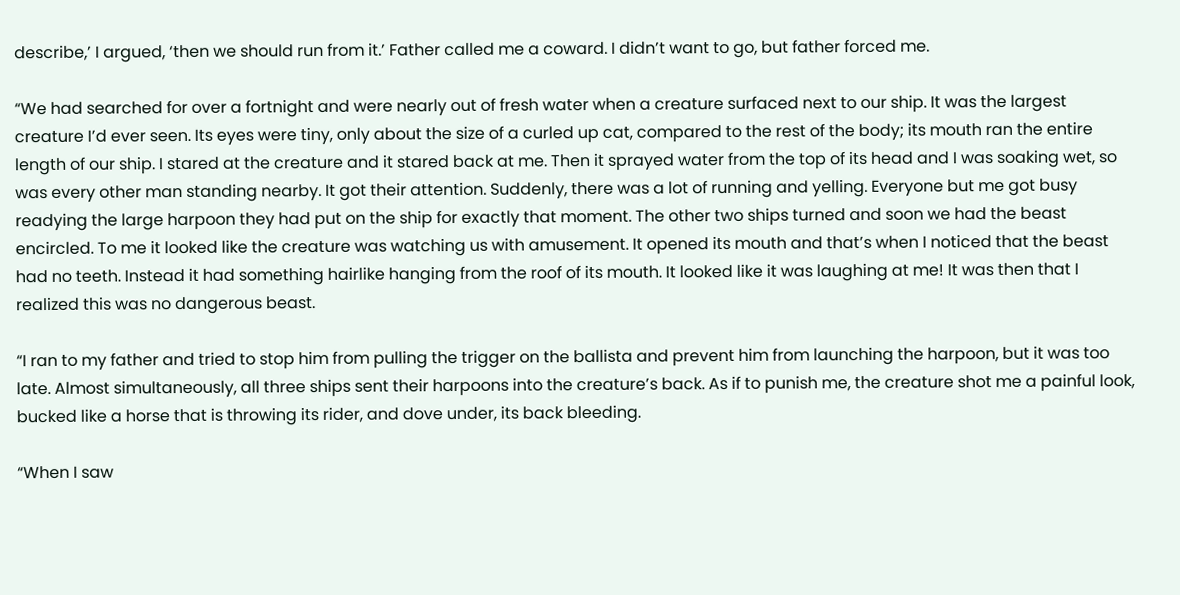describe,’ I argued, ‘then we should run from it.’ Father called me a coward. I didn’t want to go, but father forced me.

“We had searched for over a fortnight and were nearly out of fresh water when a creature surfaced next to our ship. It was the largest creature I’d ever seen. Its eyes were tiny, only about the size of a curled up cat, compared to the rest of the body; its mouth ran the entire length of our ship. I stared at the creature and it stared back at me. Then it sprayed water from the top of its head and I was soaking wet, so was every other man standing nearby. It got their attention. Suddenly, there was a lot of running and yelling. Everyone but me got busy readying the large harpoon they had put on the ship for exactly that moment. The other two ships turned and soon we had the beast encircled. To me it looked like the creature was watching us with amusement. It opened its mouth and that’s when I noticed that the beast had no teeth. Instead it had something hairlike hanging from the roof of its mouth. It looked like it was laughing at me! It was then that I realized this was no dangerous beast.

“I ran to my father and tried to stop him from pulling the trigger on the ballista and prevent him from launching the harpoon, but it was too late. Almost simultaneously, all three ships sent their harpoons into the creature’s back. As if to punish me, the creature shot me a painful look, bucked like a horse that is throwing its rider, and dove under, its back bleeding.

“When I saw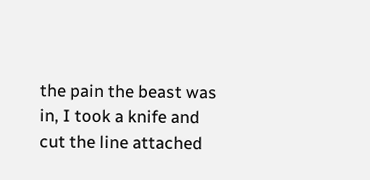the pain the beast was in, I took a knife and cut the line attached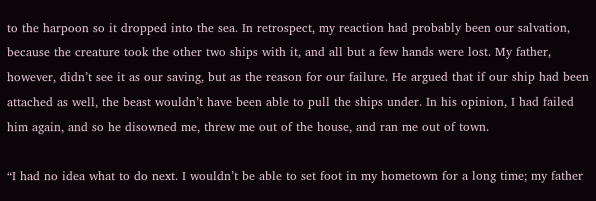to the harpoon so it dropped into the sea. In retrospect, my reaction had probably been our salvation, because the creature took the other two ships with it, and all but a few hands were lost. My father, however, didn’t see it as our saving, but as the reason for our failure. He argued that if our ship had been attached as well, the beast wouldn’t have been able to pull the ships under. In his opinion, I had failed him again, and so he disowned me, threw me out of the house, and ran me out of town.

“I had no idea what to do next. I wouldn’t be able to set foot in my hometown for a long time; my father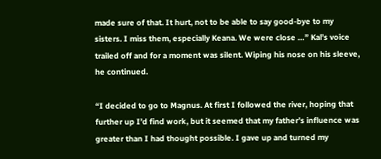made sure of that. It hurt, not to be able to say good-bye to my sisters. I miss them, especially Keana. We were close …” Kal’s voice trailed off and for a moment was silent. Wiping his nose on his sleeve, he continued.

“I decided to go to Magnus. At first I followed the river, hoping that further up I’d find work, but it seemed that my father’s influence was greater than I had thought possible. I gave up and turned my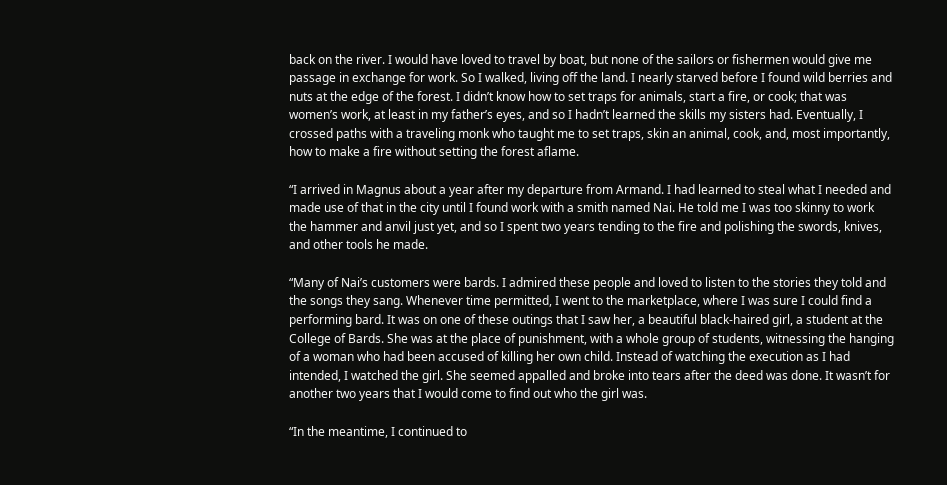back on the river. I would have loved to travel by boat, but none of the sailors or fishermen would give me passage in exchange for work. So I walked, living off the land. I nearly starved before I found wild berries and nuts at the edge of the forest. I didn’t know how to set traps for animals, start a fire, or cook; that was women’s work, at least in my father’s eyes, and so I hadn’t learned the skills my sisters had. Eventually, I crossed paths with a traveling monk who taught me to set traps, skin an animal, cook, and, most importantly, how to make a fire without setting the forest aflame.

“I arrived in Magnus about a year after my departure from Armand. I had learned to steal what I needed and made use of that in the city until I found work with a smith named Nai. He told me I was too skinny to work the hammer and anvil just yet, and so I spent two years tending to the fire and polishing the swords, knives, and other tools he made.

“Many of Nai’s customers were bards. I admired these people and loved to listen to the stories they told and the songs they sang. Whenever time permitted, I went to the marketplace, where I was sure I could find a performing bard. It was on one of these outings that I saw her, a beautiful black-haired girl, a student at the College of Bards. She was at the place of punishment, with a whole group of students, witnessing the hanging of a woman who had been accused of killing her own child. Instead of watching the execution as I had intended, I watched the girl. She seemed appalled and broke into tears after the deed was done. It wasn’t for another two years that I would come to find out who the girl was.

“In the meantime, I continued to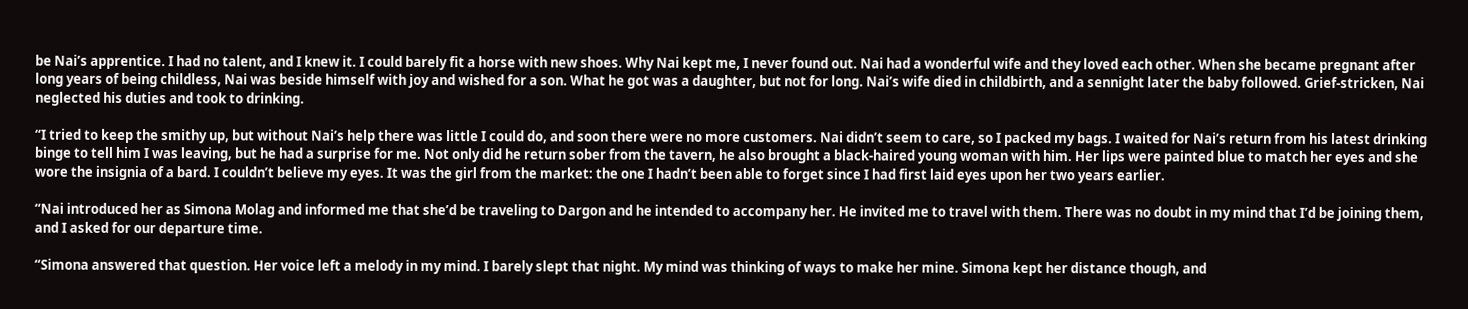be Nai’s apprentice. I had no talent, and I knew it. I could barely fit a horse with new shoes. Why Nai kept me, I never found out. Nai had a wonderful wife and they loved each other. When she became pregnant after long years of being childless, Nai was beside himself with joy and wished for a son. What he got was a daughter, but not for long. Nai’s wife died in childbirth, and a sennight later the baby followed. Grief-stricken, Nai neglected his duties and took to drinking.

“I tried to keep the smithy up, but without Nai’s help there was little I could do, and soon there were no more customers. Nai didn’t seem to care, so I packed my bags. I waited for Nai’s return from his latest drinking binge to tell him I was leaving, but he had a surprise for me. Not only did he return sober from the tavern, he also brought a black-haired young woman with him. Her lips were painted blue to match her eyes and she wore the insignia of a bard. I couldn’t believe my eyes. It was the girl from the market: the one I hadn’t been able to forget since I had first laid eyes upon her two years earlier.

“Nai introduced her as Simona Molag and informed me that she’d be traveling to Dargon and he intended to accompany her. He invited me to travel with them. There was no doubt in my mind that I’d be joining them, and I asked for our departure time.

“Simona answered that question. Her voice left a melody in my mind. I barely slept that night. My mind was thinking of ways to make her mine. Simona kept her distance though, and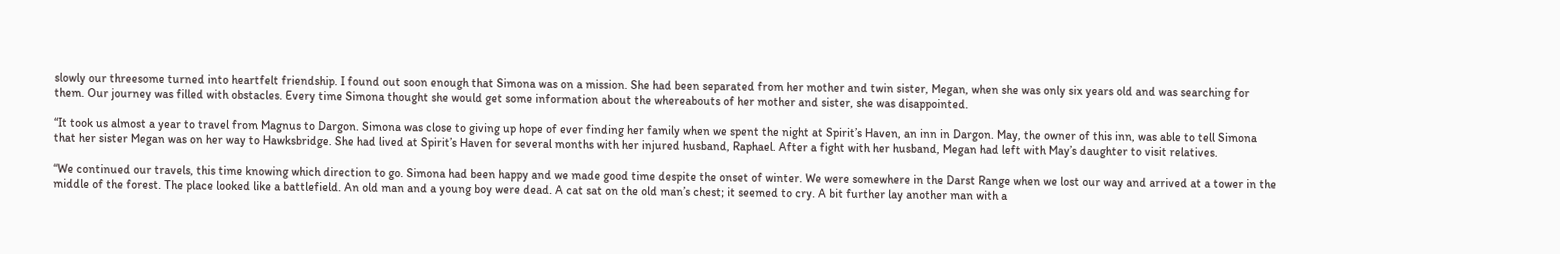slowly our threesome turned into heartfelt friendship. I found out soon enough that Simona was on a mission. She had been separated from her mother and twin sister, Megan, when she was only six years old and was searching for them. Our journey was filled with obstacles. Every time Simona thought she would get some information about the whereabouts of her mother and sister, she was disappointed.

“It took us almost a year to travel from Magnus to Dargon. Simona was close to giving up hope of ever finding her family when we spent the night at Spirit’s Haven, an inn in Dargon. May, the owner of this inn, was able to tell Simona that her sister Megan was on her way to Hawksbridge. She had lived at Spirit’s Haven for several months with her injured husband, Raphael. After a fight with her husband, Megan had left with May’s daughter to visit relatives.

“We continued our travels, this time knowing which direction to go. Simona had been happy and we made good time despite the onset of winter. We were somewhere in the Darst Range when we lost our way and arrived at a tower in the middle of the forest. The place looked like a battlefield. An old man and a young boy were dead. A cat sat on the old man’s chest; it seemed to cry. A bit further lay another man with a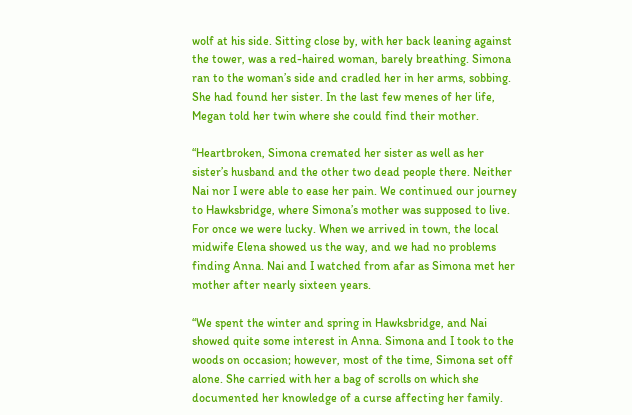wolf at his side. Sitting close by, with her back leaning against the tower, was a red-haired woman, barely breathing. Simona ran to the woman’s side and cradled her in her arms, sobbing. She had found her sister. In the last few menes of her life, Megan told her twin where she could find their mother.

“Heartbroken, Simona cremated her sister as well as her sister’s husband and the other two dead people there. Neither Nai nor I were able to ease her pain. We continued our journey to Hawksbridge, where Simona’s mother was supposed to live. For once we were lucky. When we arrived in town, the local midwife Elena showed us the way, and we had no problems finding Anna. Nai and I watched from afar as Simona met her mother after nearly sixteen years.

“We spent the winter and spring in Hawksbridge, and Nai showed quite some interest in Anna. Simona and I took to the woods on occasion; however, most of the time, Simona set off alone. She carried with her a bag of scrolls on which she documented her knowledge of a curse affecting her family.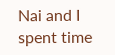Nai and I spent time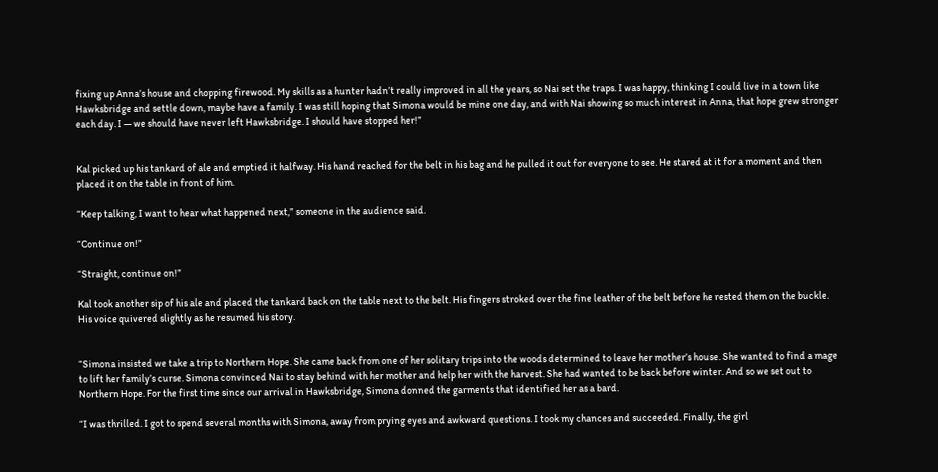fixing up Anna’s house and chopping firewood. My skills as a hunter hadn’t really improved in all the years, so Nai set the traps. I was happy, thinking I could live in a town like Hawksbridge and settle down, maybe have a family. I was still hoping that Simona would be mine one day, and with Nai showing so much interest in Anna, that hope grew stronger each day. I — we should have never left Hawksbridge. I should have stopped her!”


Kal picked up his tankard of ale and emptied it halfway. His hand reached for the belt in his bag and he pulled it out for everyone to see. He stared at it for a moment and then placed it on the table in front of him.

“Keep talking, I want to hear what happened next,” someone in the audience said.

“Continue on!”

“Straight, continue on!”

Kal took another sip of his ale and placed the tankard back on the table next to the belt. His fingers stroked over the fine leather of the belt before he rested them on the buckle. His voice quivered slightly as he resumed his story.


“Simona insisted we take a trip to Northern Hope. She came back from one of her solitary trips into the woods determined to leave her mother’s house. She wanted to find a mage to lift her family’s curse. Simona convinced Nai to stay behind with her mother and help her with the harvest. She had wanted to be back before winter. And so we set out to Northern Hope. For the first time since our arrival in Hawksbridge, Simona donned the garments that identified her as a bard.

“I was thrilled. I got to spend several months with Simona, away from prying eyes and awkward questions. I took my chances and succeeded. Finally, the girl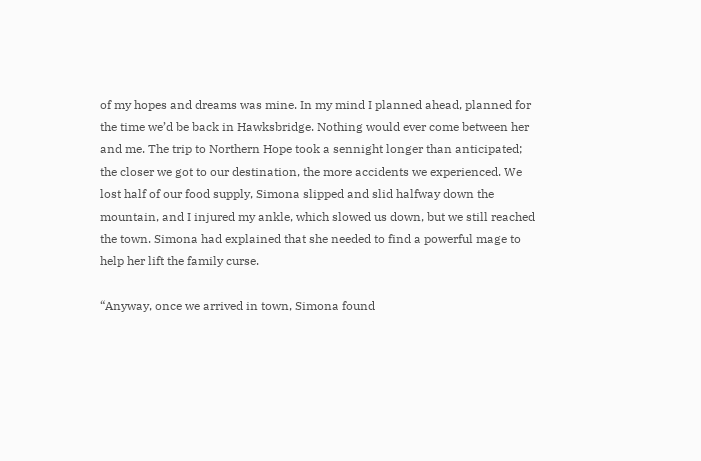of my hopes and dreams was mine. In my mind I planned ahead, planned for the time we’d be back in Hawksbridge. Nothing would ever come between her and me. The trip to Northern Hope took a sennight longer than anticipated; the closer we got to our destination, the more accidents we experienced. We lost half of our food supply, Simona slipped and slid halfway down the mountain, and I injured my ankle, which slowed us down, but we still reached the town. Simona had explained that she needed to find a powerful mage to help her lift the family curse.

“Anyway, once we arrived in town, Simona found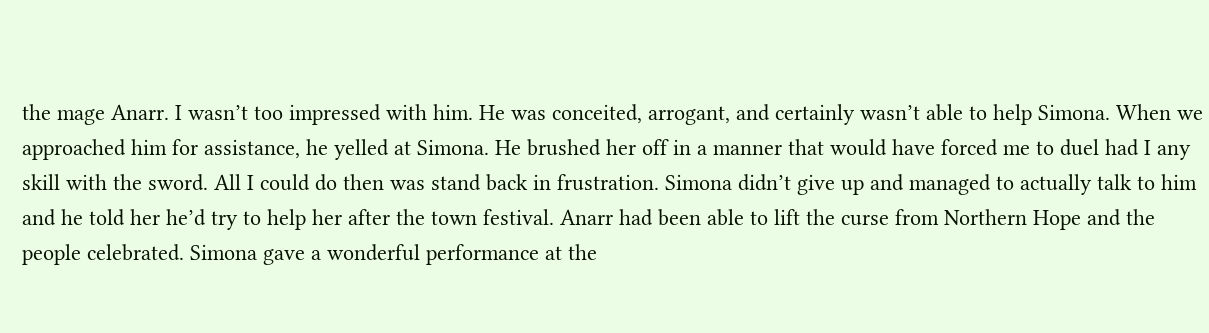the mage Anarr. I wasn’t too impressed with him. He was conceited, arrogant, and certainly wasn’t able to help Simona. When we approached him for assistance, he yelled at Simona. He brushed her off in a manner that would have forced me to duel had I any skill with the sword. All I could do then was stand back in frustration. Simona didn’t give up and managed to actually talk to him and he told her he’d try to help her after the town festival. Anarr had been able to lift the curse from Northern Hope and the people celebrated. Simona gave a wonderful performance at the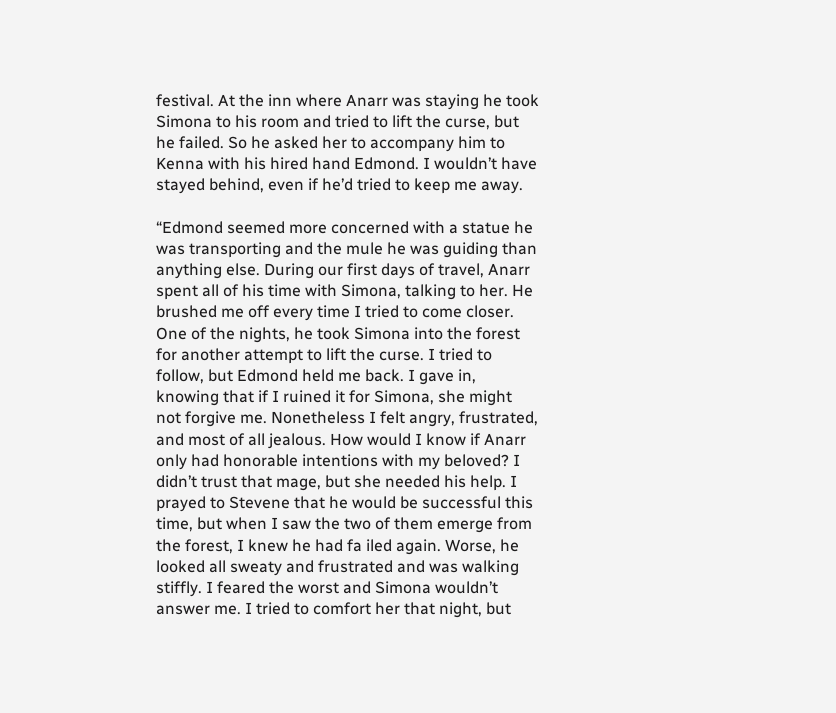festival. At the inn where Anarr was staying he took Simona to his room and tried to lift the curse, but he failed. So he asked her to accompany him to Kenna with his hired hand Edmond. I wouldn’t have stayed behind, even if he’d tried to keep me away.

“Edmond seemed more concerned with a statue he was transporting and the mule he was guiding than anything else. During our first days of travel, Anarr spent all of his time with Simona, talking to her. He brushed me off every time I tried to come closer. One of the nights, he took Simona into the forest for another attempt to lift the curse. I tried to follow, but Edmond held me back. I gave in, knowing that if I ruined it for Simona, she might not forgive me. Nonetheless I felt angry, frustrated, and most of all jealous. How would I know if Anarr only had honorable intentions with my beloved? I didn’t trust that mage, but she needed his help. I prayed to Stevene that he would be successful this time, but when I saw the two of them emerge from the forest, I knew he had fa iled again. Worse, he looked all sweaty and frustrated and was walking stiffly. I feared the worst and Simona wouldn’t answer me. I tried to comfort her that night, but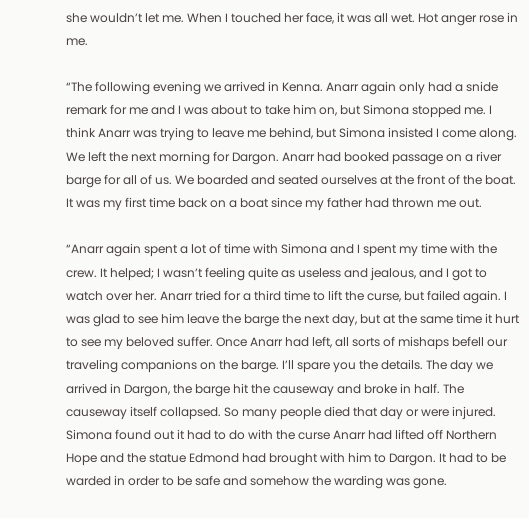she wouldn’t let me. When I touched her face, it was all wet. Hot anger rose in me.

“The following evening we arrived in Kenna. Anarr again only had a snide remark for me and I was about to take him on, but Simona stopped me. I think Anarr was trying to leave me behind, but Simona insisted I come along. We left the next morning for Dargon. Anarr had booked passage on a river barge for all of us. We boarded and seated ourselves at the front of the boat. It was my first time back on a boat since my father had thrown me out.

“Anarr again spent a lot of time with Simona and I spent my time with the crew. It helped; I wasn’t feeling quite as useless and jealous, and I got to watch over her. Anarr tried for a third time to lift the curse, but failed again. I was glad to see him leave the barge the next day, but at the same time it hurt to see my beloved suffer. Once Anarr had left, all sorts of mishaps befell our traveling companions on the barge. I’ll spare you the details. The day we arrived in Dargon, the barge hit the causeway and broke in half. The causeway itself collapsed. So many people died that day or were injured. Simona found out it had to do with the curse Anarr had lifted off Northern Hope and the statue Edmond had brought with him to Dargon. It had to be warded in order to be safe and somehow the warding was gone.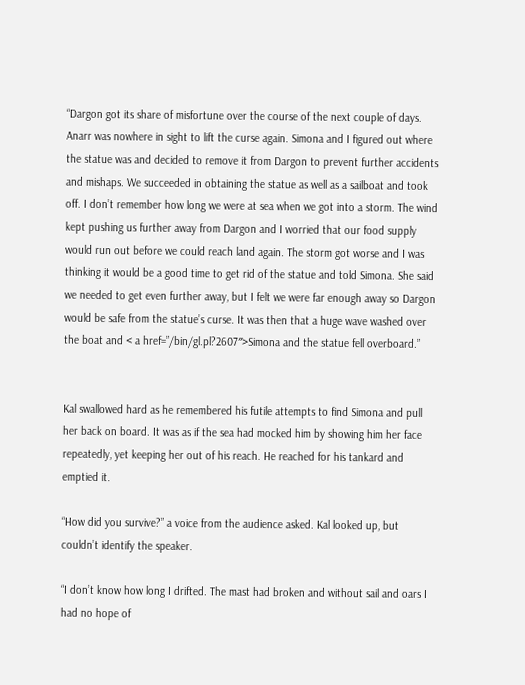“Dargon got its share of misfortune over the course of the next couple of days. Anarr was nowhere in sight to lift the curse again. Simona and I figured out where the statue was and decided to remove it from Dargon to prevent further accidents and mishaps. We succeeded in obtaining the statue as well as a sailboat and took off. I don’t remember how long we were at sea when we got into a storm. The wind kept pushing us further away from Dargon and I worried that our food supply would run out before we could reach land again. The storm got worse and I was thinking it would be a good time to get rid of the statue and told Simona. She said we needed to get even further away, but I felt we were far enough away so Dargon would be safe from the statue’s curse. It was then that a huge wave washed over the boat and < a href=”/bin/gl.pl?2607″>Simona and the statue fell overboard.”


Kal swallowed hard as he remembered his futile attempts to find Simona and pull her back on board. It was as if the sea had mocked him by showing him her face repeatedly, yet keeping her out of his reach. He reached for his tankard and emptied it.

“How did you survive?” a voice from the audience asked. Kal looked up, but couldn’t identify the speaker.

“I don’t know how long I drifted. The mast had broken and without sail and oars I had no hope of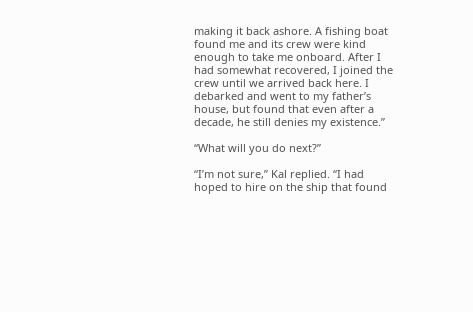making it back ashore. A fishing boat found me and its crew were kind enough to take me onboard. After I had somewhat recovered, I joined the crew until we arrived back here. I debarked and went to my father’s house, but found that even after a decade, he still denies my existence.”

“What will you do next?”

“I’m not sure,” Kal replied. “I had hoped to hire on the ship that found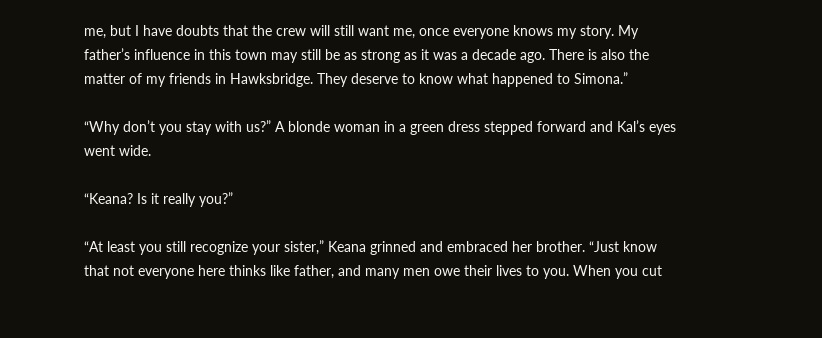me, but I have doubts that the crew will still want me, once everyone knows my story. My father’s influence in this town may still be as strong as it was a decade ago. There is also the matter of my friends in Hawksbridge. They deserve to know what happened to Simona.”

“Why don’t you stay with us?” A blonde woman in a green dress stepped forward and Kal’s eyes went wide.

“Keana? Is it really you?”

“At least you still recognize your sister,” Keana grinned and embraced her brother. “Just know that not everyone here thinks like father, and many men owe their lives to you. When you cut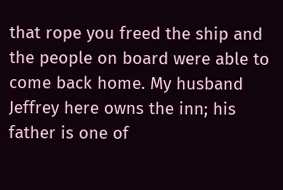that rope you freed the ship and the people on board were able to come back home. My husband Jeffrey here owns the inn; his father is one of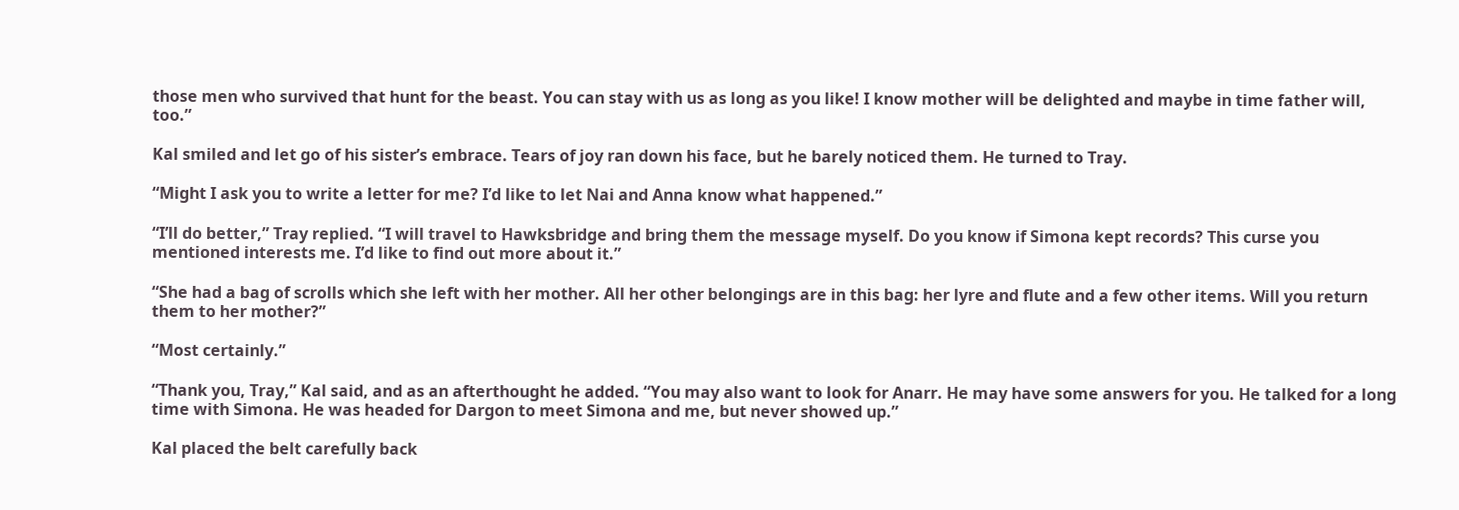those men who survived that hunt for the beast. You can stay with us as long as you like! I know mother will be delighted and maybe in time father will, too.”

Kal smiled and let go of his sister’s embrace. Tears of joy ran down his face, but he barely noticed them. He turned to Tray.

“Might I ask you to write a letter for me? I’d like to let Nai and Anna know what happened.”

“I’ll do better,” Tray replied. “I will travel to Hawksbridge and bring them the message myself. Do you know if Simona kept records? This curse you mentioned interests me. I’d like to find out more about it.”

“She had a bag of scrolls which she left with her mother. All her other belongings are in this bag: her lyre and flute and a few other items. Will you return them to her mother?”

“Most certainly.”

“Thank you, Tray,” Kal said, and as an afterthought he added. “You may also want to look for Anarr. He may have some answers for you. He talked for a long time with Simona. He was headed for Dargon to meet Simona and me, but never showed up.”

Kal placed the belt carefully back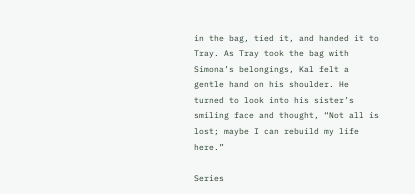in the bag, tied it, and handed it to Tray. As Tray took the bag with Simona’s belongings, Kal felt a gentle hand on his shoulder. He turned to look into his sister’s smiling face and thought, “Not all is lost; maybe I can rebuild my life here.”

Series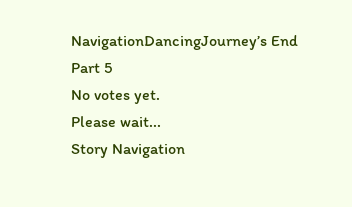NavigationDancingJourney’s End Part 5
No votes yet.
Please wait...
Story Navigation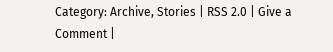Category: Archive, Stories | RSS 2.0 | Give a Comment |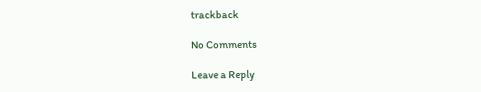trackback

No Comments

Leave a Reply